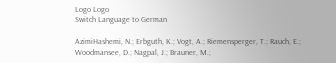Logo Logo
Switch Language to German

AzimiHashemi, N.; Erbguth, K.; Vogt, A.; Riemensperger, T.; Rauch, E.; Woodmansee, D.; Nagpal, J.; Brauner, M.;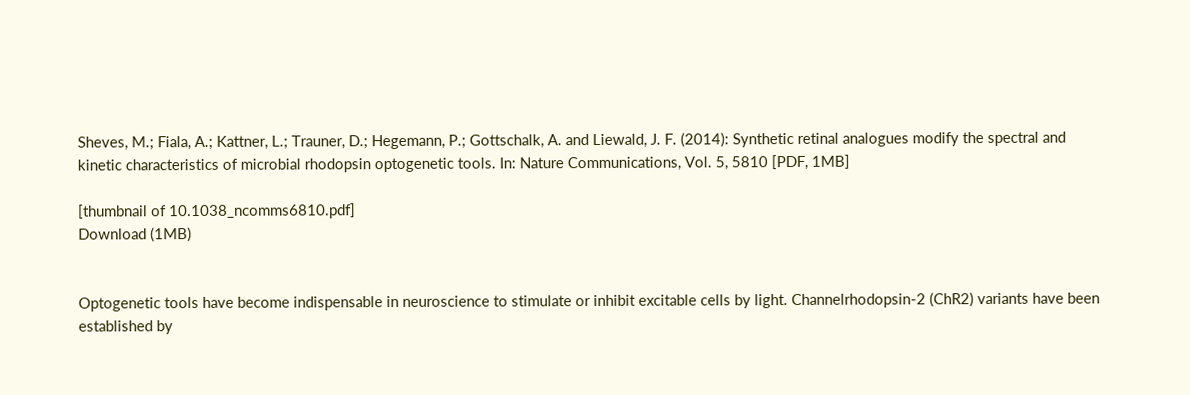Sheves, M.; Fiala, A.; Kattner, L.; Trauner, D.; Hegemann, P.; Gottschalk, A. and Liewald, J. F. (2014): Synthetic retinal analogues modify the spectral and kinetic characteristics of microbial rhodopsin optogenetic tools. In: Nature Communications, Vol. 5, 5810 [PDF, 1MB]

[thumbnail of 10.1038_ncomms6810.pdf]
Download (1MB)


Optogenetic tools have become indispensable in neuroscience to stimulate or inhibit excitable cells by light. Channelrhodopsin-2 (ChR2) variants have been established by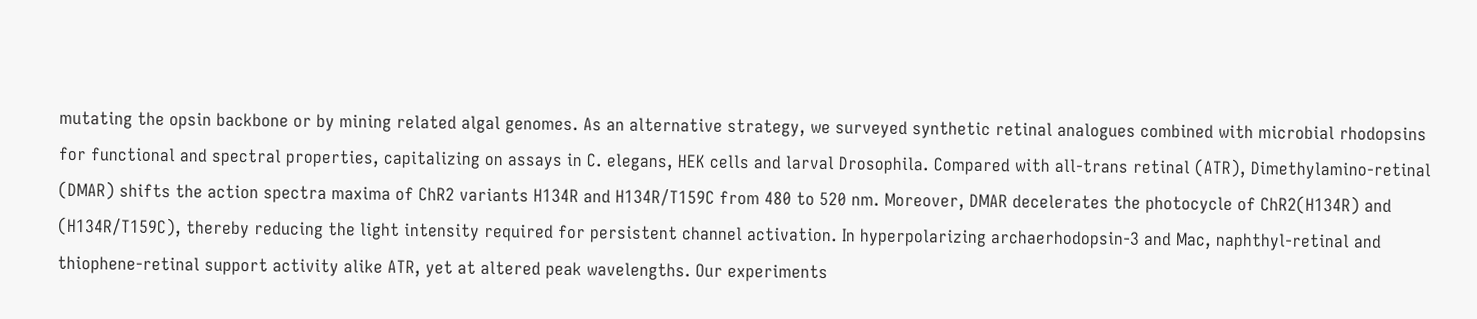mutating the opsin backbone or by mining related algal genomes. As an alternative strategy, we surveyed synthetic retinal analogues combined with microbial rhodopsins for functional and spectral properties, capitalizing on assays in C. elegans, HEK cells and larval Drosophila. Compared with all-trans retinal (ATR), Dimethylamino-retinal (DMAR) shifts the action spectra maxima of ChR2 variants H134R and H134R/T159C from 480 to 520 nm. Moreover, DMAR decelerates the photocycle of ChR2(H134R) and (H134R/T159C), thereby reducing the light intensity required for persistent channel activation. In hyperpolarizing archaerhodopsin-3 and Mac, naphthyl-retinal and thiophene-retinal support activity alike ATR, yet at altered peak wavelengths. Our experiments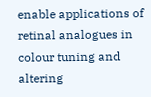enable applications of retinal analogues in colour tuning and altering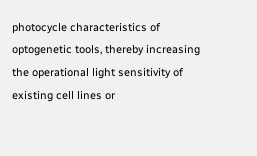photocycle characteristics of optogenetic tools, thereby increasing the operational light sensitivity of existing cell lines or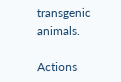transgenic animals.

Actions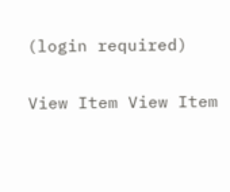(login required)

View Item View Item